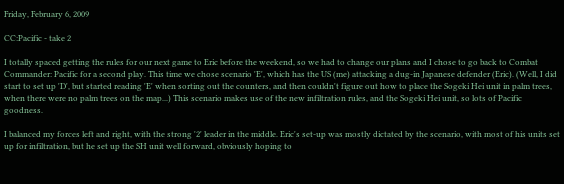Friday, February 6, 2009

CC:Pacific - take 2

I totally spaced getting the rules for our next game to Eric before the weekend, so we had to change our plans and I chose to go back to Combat Commander: Pacific for a second play. This time we chose scenario 'E', which has the US (me) attacking a dug-in Japanese defender (Eric). (Well, I did start to set up 'D', but started reading 'E' when sorting out the counters, and then couldn't figure out how to place the Sogeki Hei unit in palm trees, when there were no palm trees on the map...) This scenario makes use of the new infiltration rules, and the Sogeki Hei unit, so lots of Pacific goodness.

I balanced my forces left and right, with the strong '2' leader in the middle. Eric's set-up was mostly dictated by the scenario, with most of his units set up for infiltration, but he set up the SH unit well forward, obviously hoping to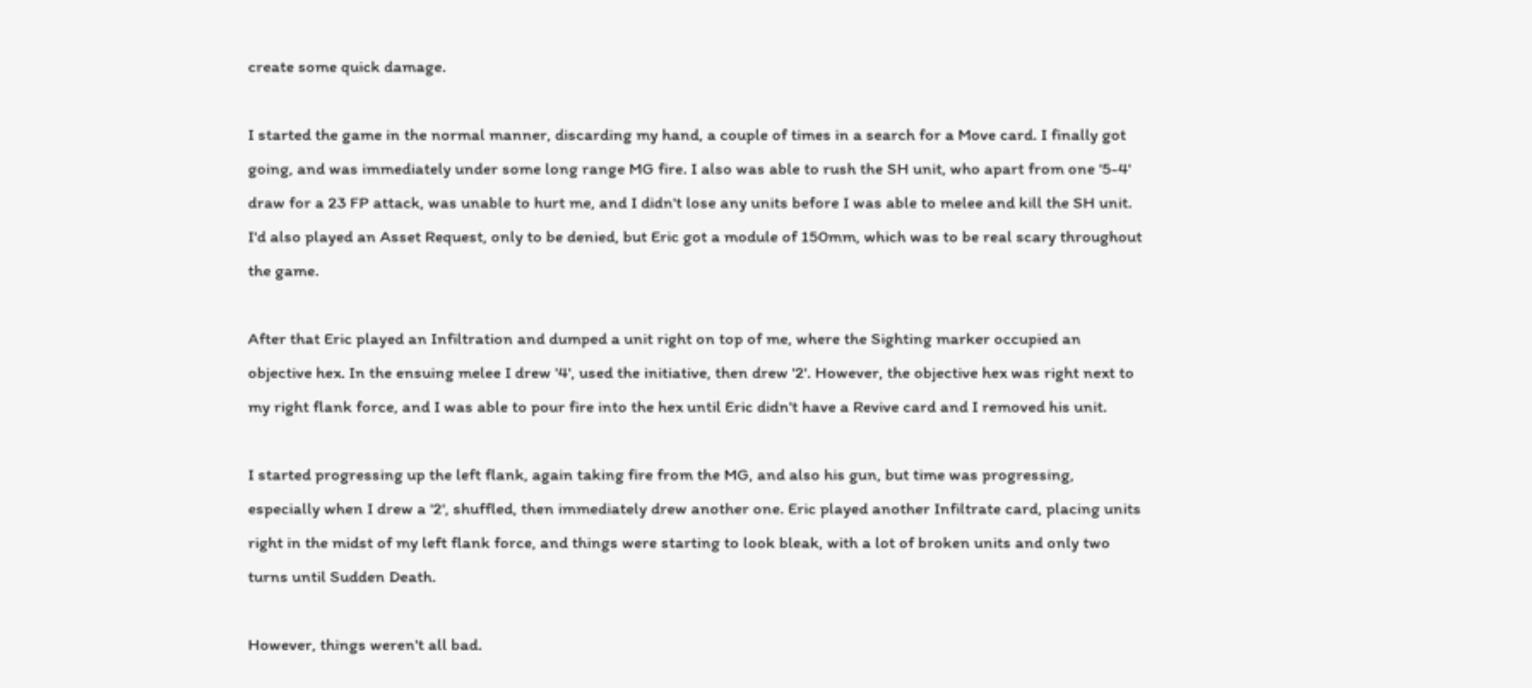create some quick damage.

I started the game in the normal manner, discarding my hand, a couple of times in a search for a Move card. I finally got going, and was immediately under some long range MG fire. I also was able to rush the SH unit, who apart from one '5-4' draw for a 23 FP attack, was unable to hurt me, and I didn't lose any units before I was able to melee and kill the SH unit. I'd also played an Asset Request, only to be denied, but Eric got a module of 150mm, which was to be real scary throughout the game.

After that Eric played an Infiltration and dumped a unit right on top of me, where the Sighting marker occupied an objective hex. In the ensuing melee I drew '4', used the initiative, then drew '2'. However, the objective hex was right next to my right flank force, and I was able to pour fire into the hex until Eric didn't have a Revive card and I removed his unit.

I started progressing up the left flank, again taking fire from the MG, and also his gun, but time was progressing, especially when I drew a '2', shuffled, then immediately drew another one. Eric played another Infiltrate card, placing units right in the midst of my left flank force, and things were starting to look bleak, with a lot of broken units and only two turns until Sudden Death.

However, things weren't all bad.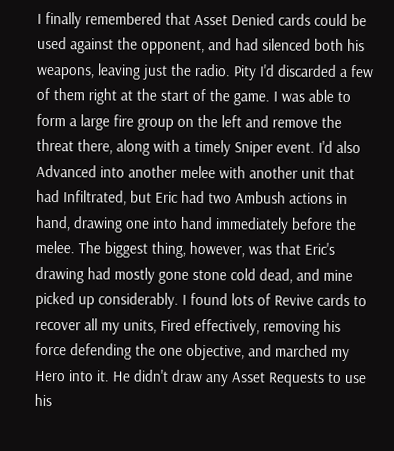I finally remembered that Asset Denied cards could be used against the opponent, and had silenced both his weapons, leaving just the radio. Pity I'd discarded a few of them right at the start of the game. I was able to form a large fire group on the left and remove the threat there, along with a timely Sniper event. I'd also Advanced into another melee with another unit that had Infiltrated, but Eric had two Ambush actions in hand, drawing one into hand immediately before the melee. The biggest thing, however, was that Eric's drawing had mostly gone stone cold dead, and mine picked up considerably. I found lots of Revive cards to recover all my units, Fired effectively, removing his force defending the one objective, and marched my Hero into it. He didn't draw any Asset Requests to use his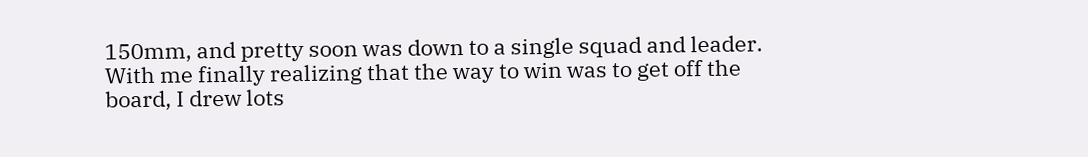150mm, and pretty soon was down to a single squad and leader. With me finally realizing that the way to win was to get off the board, I drew lots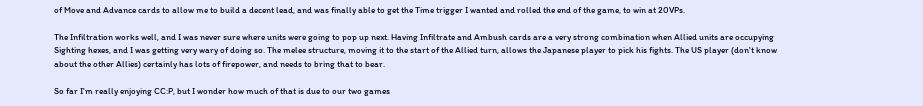of Move and Advance cards to allow me to build a decent lead, and was finally able to get the Time trigger I wanted and rolled the end of the game, to win at 20VPs.

The Infiltration works well, and I was never sure where units were going to pop up next. Having Infiltrate and Ambush cards are a very strong combination when Allied units are occupying Sighting hexes, and I was getting very wary of doing so. The melee structure, moving it to the start of the Allied turn, allows the Japanese player to pick his fights. The US player (don't know about the other Allies) certainly has lots of firepower, and needs to bring that to bear.

So far I'm really enjoying CC:P, but I wonder how much of that is due to our two games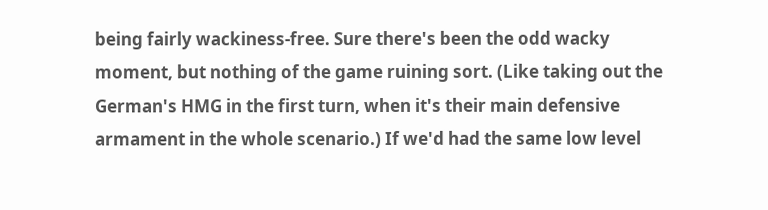being fairly wackiness-free. Sure there's been the odd wacky moment, but nothing of the game ruining sort. (Like taking out the German's HMG in the first turn, when it's their main defensive armament in the whole scenario.) If we'd had the same low level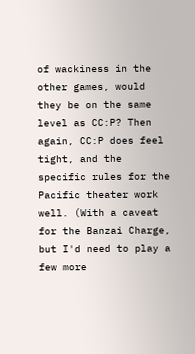of wackiness in the other games, would they be on the same level as CC:P? Then again, CC:P does feel tight, and the specific rules for the Pacific theater work well. (With a caveat for the Banzai Charge, but I'd need to play a few more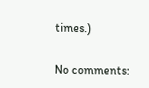times.)

No comments: